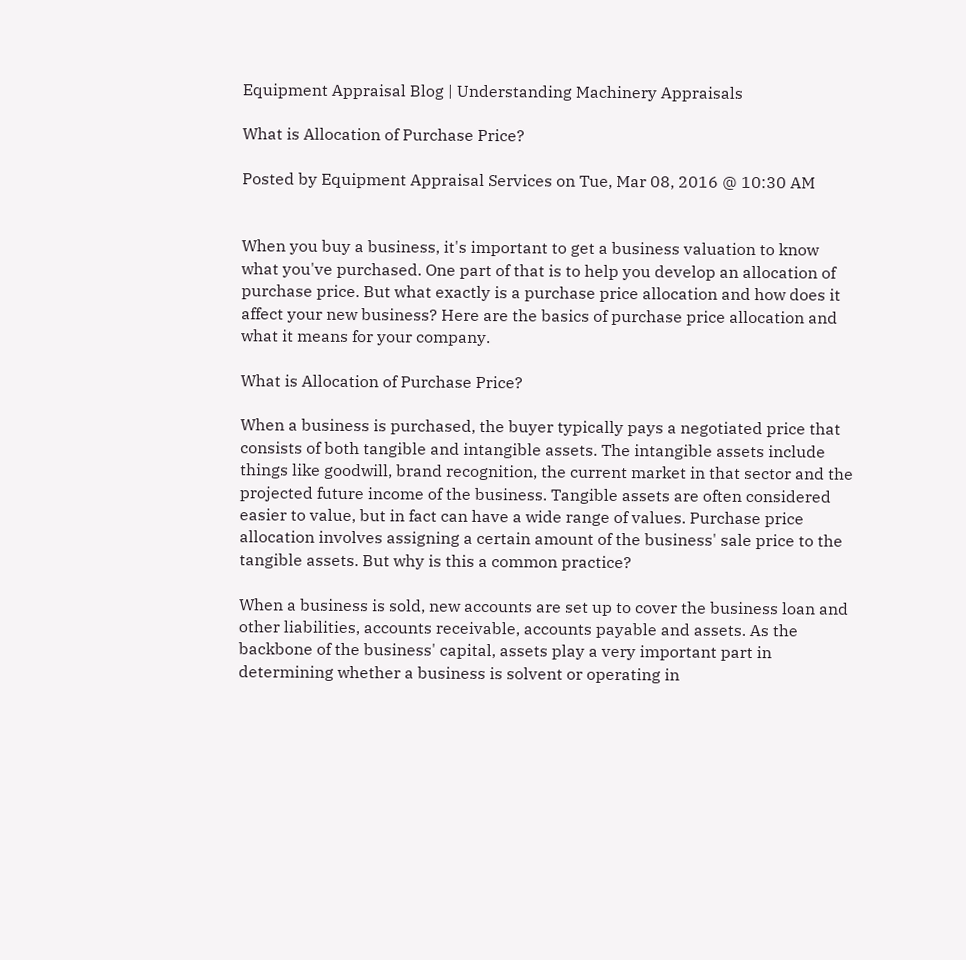Equipment Appraisal Blog | Understanding Machinery Appraisals

What is Allocation of Purchase Price?

Posted by Equipment Appraisal Services on Tue, Mar 08, 2016 @ 10:30 AM


When you buy a business, it's important to get a business valuation to know what you've purchased. One part of that is to help you develop an allocation of purchase price. But what exactly is a purchase price allocation and how does it affect your new business? Here are the basics of purchase price allocation and what it means for your company.

What is Allocation of Purchase Price?

When a business is purchased, the buyer typically pays a negotiated price that consists of both tangible and intangible assets. The intangible assets include things like goodwill, brand recognition, the current market in that sector and the projected future income of the business. Tangible assets are often considered easier to value, but in fact can have a wide range of values. Purchase price allocation involves assigning a certain amount of the business' sale price to the tangible assets. But why is this a common practice?

When a business is sold, new accounts are set up to cover the business loan and other liabilities, accounts receivable, accounts payable and assets. As the backbone of the business' capital, assets play a very important part in determining whether a business is solvent or operating in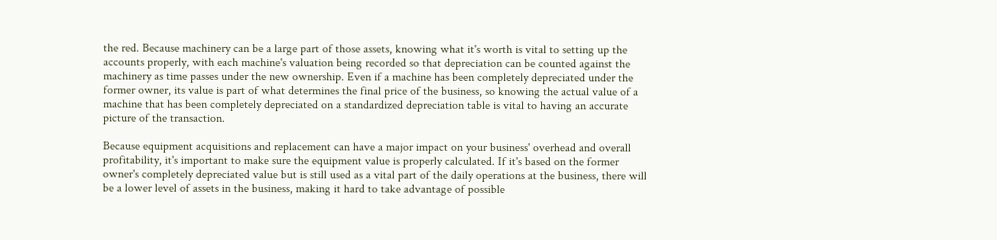the red. Because machinery can be a large part of those assets, knowing what it's worth is vital to setting up the accounts properly, with each machine's valuation being recorded so that depreciation can be counted against the machinery as time passes under the new ownership. Even if a machine has been completely depreciated under the former owner, its value is part of what determines the final price of the business, so knowing the actual value of a machine that has been completely depreciated on a standardized depreciation table is vital to having an accurate picture of the transaction.

Because equipment acquisitions and replacement can have a major impact on your business' overhead and overall profitability, it's important to make sure the equipment value is properly calculated. If it's based on the former owner's completely depreciated value but is still used as a vital part of the daily operations at the business, there will be a lower level of assets in the business, making it hard to take advantage of possible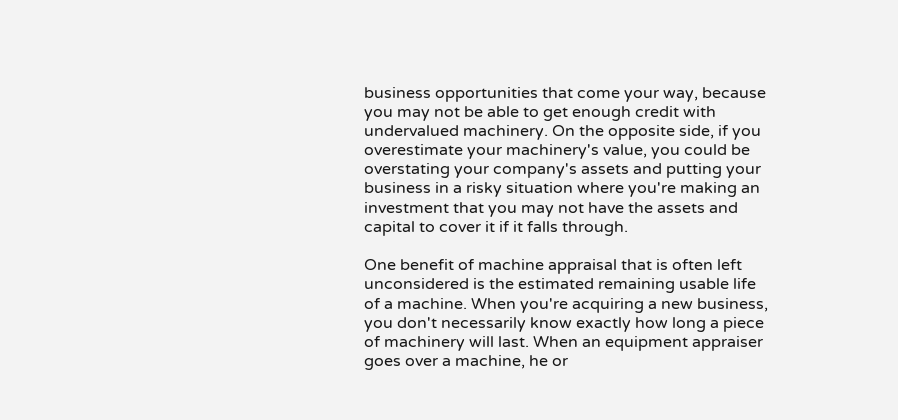business opportunities that come your way, because you may not be able to get enough credit with undervalued machinery. On the opposite side, if you overestimate your machinery's value, you could be overstating your company's assets and putting your business in a risky situation where you're making an investment that you may not have the assets and capital to cover it if it falls through.

One benefit of machine appraisal that is often left unconsidered is the estimated remaining usable life of a machine. When you're acquiring a new business, you don't necessarily know exactly how long a piece of machinery will last. When an equipment appraiser goes over a machine, he or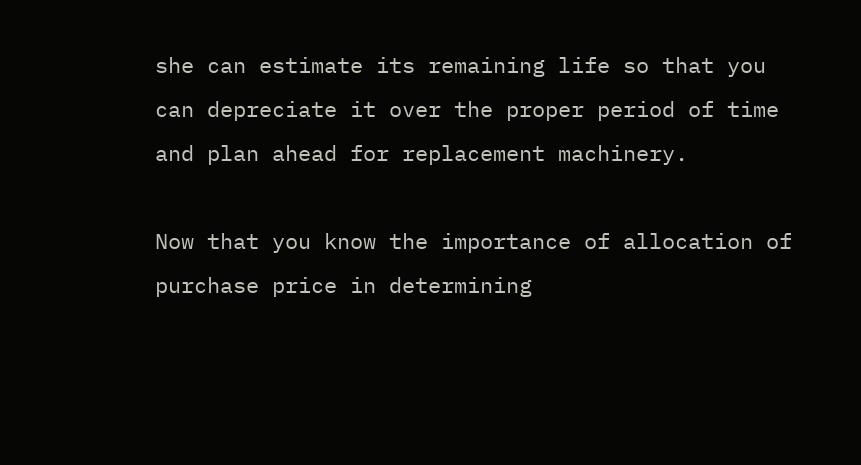she can estimate its remaining life so that you can depreciate it over the proper period of time and plan ahead for replacement machinery.

Now that you know the importance of allocation of purchase price in determining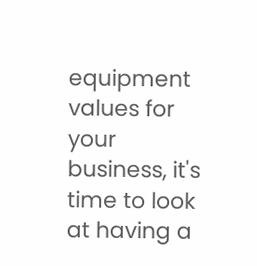equipment values for your business, it's time to look at having a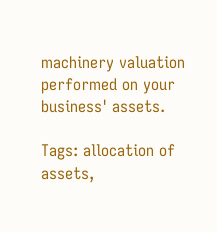machinery valuation performed on your business' assets.

Tags: allocation of assets,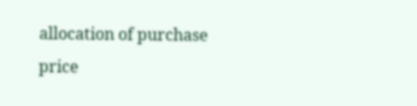allocation of purchase price